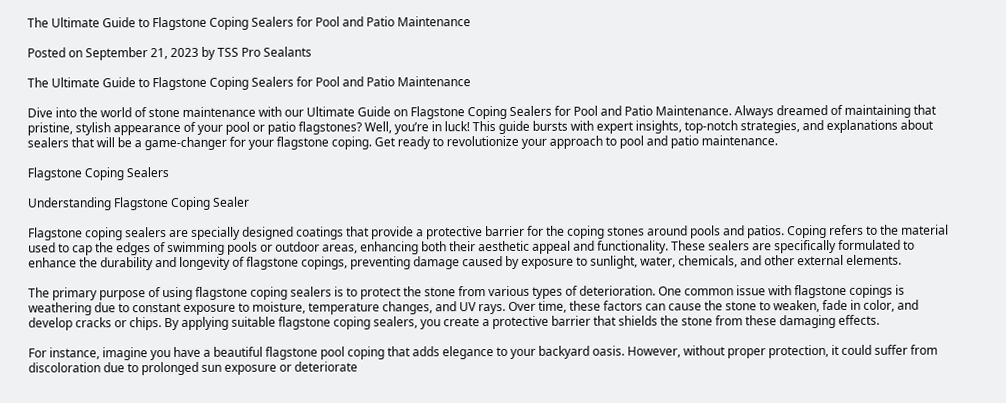The Ultimate Guide to Flagstone Coping Sealers for Pool and Patio Maintenance

Posted on September 21, 2023 by TSS Pro Sealants

The Ultimate Guide to Flagstone Coping Sealers for Pool and Patio Maintenance

Dive into the world of stone maintenance with our Ultimate Guide on Flagstone Coping Sealers for Pool and Patio Maintenance. Always dreamed of maintaining that pristine, stylish appearance of your pool or patio flagstones? Well, you’re in luck! This guide bursts with expert insights, top-notch strategies, and explanations about sealers that will be a game-changer for your flagstone coping. Get ready to revolutionize your approach to pool and patio maintenance.

Flagstone Coping Sealers

Understanding Flagstone Coping Sealer

Flagstone coping sealers are specially designed coatings that provide a protective barrier for the coping stones around pools and patios. Coping refers to the material used to cap the edges of swimming pools or outdoor areas, enhancing both their aesthetic appeal and functionality. These sealers are specifically formulated to enhance the durability and longevity of flagstone copings, preventing damage caused by exposure to sunlight, water, chemicals, and other external elements.

The primary purpose of using flagstone coping sealers is to protect the stone from various types of deterioration. One common issue with flagstone copings is weathering due to constant exposure to moisture, temperature changes, and UV rays. Over time, these factors can cause the stone to weaken, fade in color, and develop cracks or chips. By applying suitable flagstone coping sealers, you create a protective barrier that shields the stone from these damaging effects.

For instance, imagine you have a beautiful flagstone pool coping that adds elegance to your backyard oasis. However, without proper protection, it could suffer from discoloration due to prolonged sun exposure or deteriorate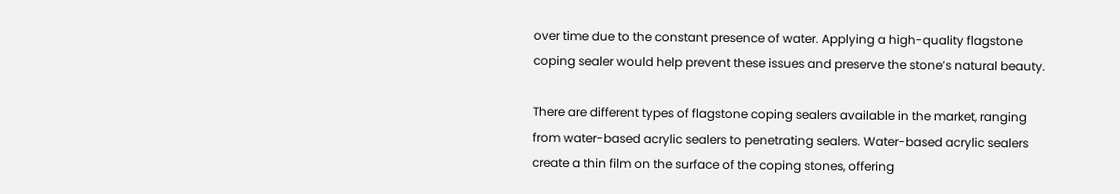over time due to the constant presence of water. Applying a high-quality flagstone coping sealer would help prevent these issues and preserve the stone’s natural beauty.

There are different types of flagstone coping sealers available in the market, ranging from water-based acrylic sealers to penetrating sealers. Water-based acrylic sealers create a thin film on the surface of the coping stones, offering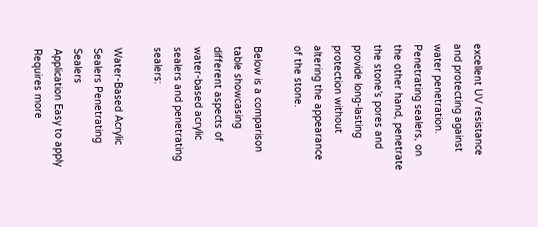excellent UV resistance and protecting against water penetration. Penetrating sealers, on the other hand, penetrate the stone’s pores and provide long-lasting protection without altering the appearance of the stone.

Below is a comparison table showcasing different aspects of water-based acrylic sealers and penetrating sealers:

Water-Based Acrylic Sealers Penetrating Sealers
Application Easy to apply Requires more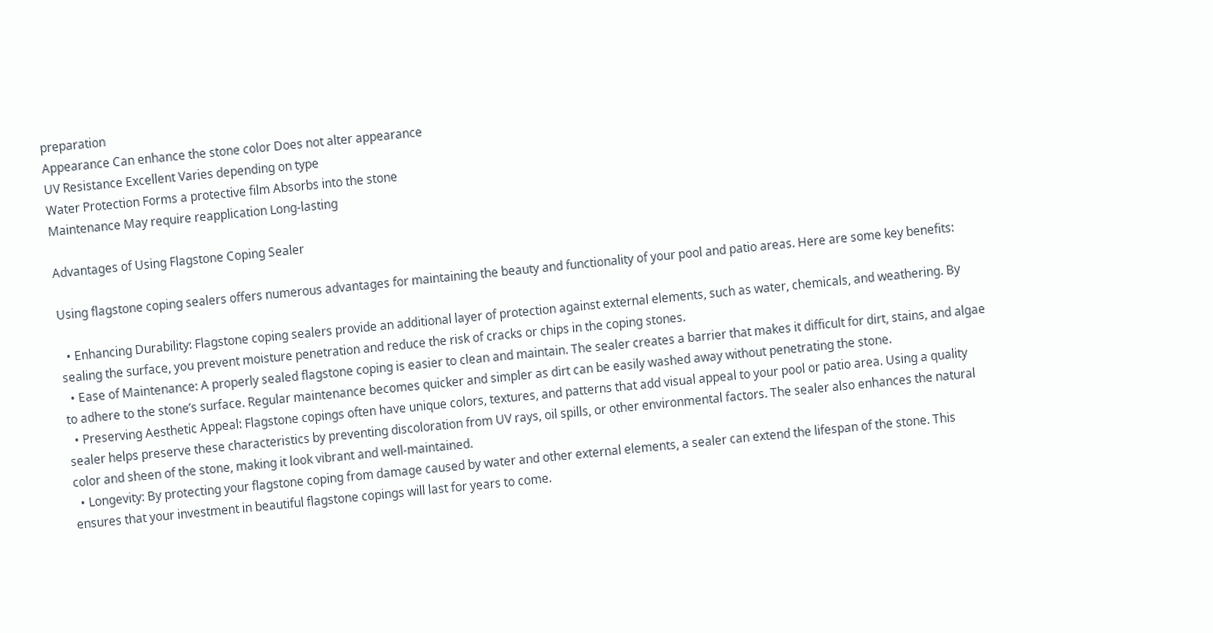preparation
Appearance Can enhance the stone color Does not alter appearance
UV Resistance Excellent Varies depending on type
Water Protection Forms a protective film Absorbs into the stone
Maintenance May require reapplication Long-lasting

Advantages of Using Flagstone Coping Sealer

Using flagstone coping sealers offers numerous advantages for maintaining the beauty and functionality of your pool and patio areas. Here are some key benefits:

  • Enhancing Durability: Flagstone coping sealers provide an additional layer of protection against external elements, such as water, chemicals, and weathering. By sealing the surface, you prevent moisture penetration and reduce the risk of cracks or chips in the coping stones.
  • Ease of Maintenance: A properly sealed flagstone coping is easier to clean and maintain. The sealer creates a barrier that makes it difficult for dirt, stains, and algae to adhere to the stone’s surface. Regular maintenance becomes quicker and simpler as dirt can be easily washed away without penetrating the stone.
  • Preserving Aesthetic Appeal: Flagstone copings often have unique colors, textures, and patterns that add visual appeal to your pool or patio area. Using a quality sealer helps preserve these characteristics by preventing discoloration from UV rays, oil spills, or other environmental factors. The sealer also enhances the natural color and sheen of the stone, making it look vibrant and well-maintained.
  • Longevity: By protecting your flagstone coping from damage caused by water and other external elements, a sealer can extend the lifespan of the stone. This ensures that your investment in beautiful flagstone copings will last for years to come.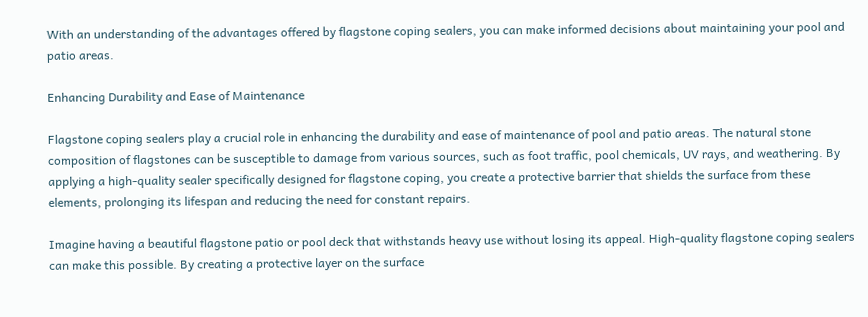With an understanding of the advantages offered by flagstone coping sealers, you can make informed decisions about maintaining your pool and patio areas.

Enhancing Durability and Ease of Maintenance

Flagstone coping sealers play a crucial role in enhancing the durability and ease of maintenance of pool and patio areas. The natural stone composition of flagstones can be susceptible to damage from various sources, such as foot traffic, pool chemicals, UV rays, and weathering. By applying a high-quality sealer specifically designed for flagstone coping, you create a protective barrier that shields the surface from these elements, prolonging its lifespan and reducing the need for constant repairs.

Imagine having a beautiful flagstone patio or pool deck that withstands heavy use without losing its appeal. High-quality flagstone coping sealers can make this possible. By creating a protective layer on the surface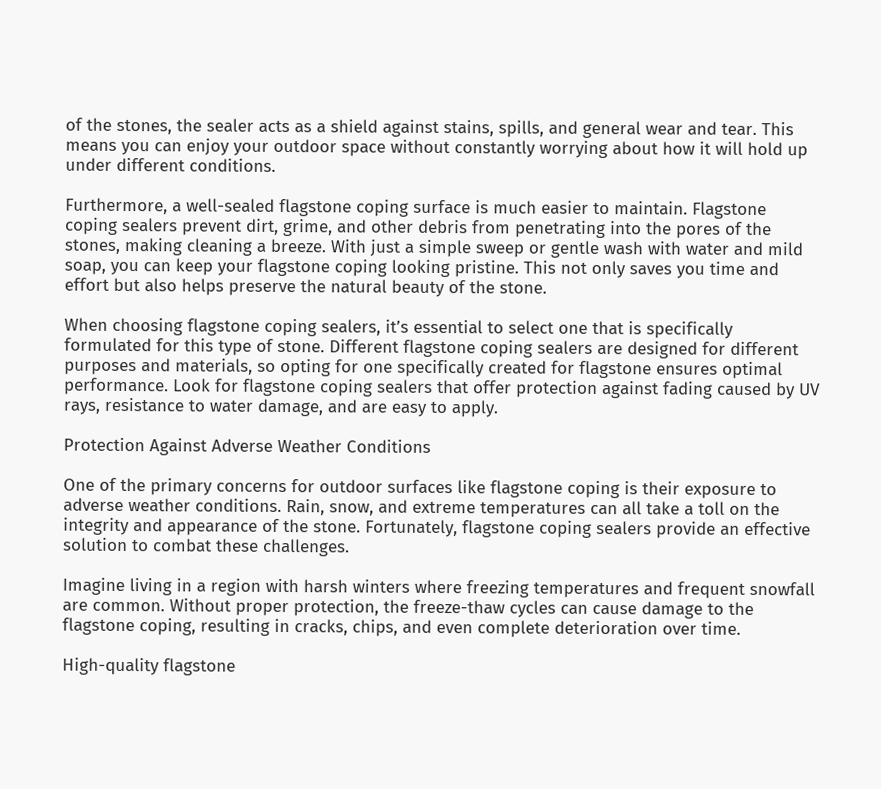of the stones, the sealer acts as a shield against stains, spills, and general wear and tear. This means you can enjoy your outdoor space without constantly worrying about how it will hold up under different conditions.

Furthermore, a well-sealed flagstone coping surface is much easier to maintain. Flagstone coping sealers prevent dirt, grime, and other debris from penetrating into the pores of the stones, making cleaning a breeze. With just a simple sweep or gentle wash with water and mild soap, you can keep your flagstone coping looking pristine. This not only saves you time and effort but also helps preserve the natural beauty of the stone.

When choosing flagstone coping sealers, it’s essential to select one that is specifically formulated for this type of stone. Different flagstone coping sealers are designed for different purposes and materials, so opting for one specifically created for flagstone ensures optimal performance. Look for flagstone coping sealers that offer protection against fading caused by UV rays, resistance to water damage, and are easy to apply.

Protection Against Adverse Weather Conditions

One of the primary concerns for outdoor surfaces like flagstone coping is their exposure to adverse weather conditions. Rain, snow, and extreme temperatures can all take a toll on the integrity and appearance of the stone. Fortunately, flagstone coping sealers provide an effective solution to combat these challenges.

Imagine living in a region with harsh winters where freezing temperatures and frequent snowfall are common. Without proper protection, the freeze-thaw cycles can cause damage to the flagstone coping, resulting in cracks, chips, and even complete deterioration over time.

High-quality flagstone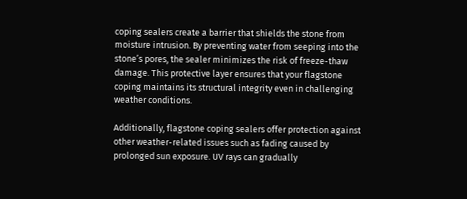coping sealers create a barrier that shields the stone from moisture intrusion. By preventing water from seeping into the stone’s pores, the sealer minimizes the risk of freeze-thaw damage. This protective layer ensures that your flagstone coping maintains its structural integrity even in challenging weather conditions.

Additionally, flagstone coping sealers offer protection against other weather-related issues such as fading caused by prolonged sun exposure. UV rays can gradually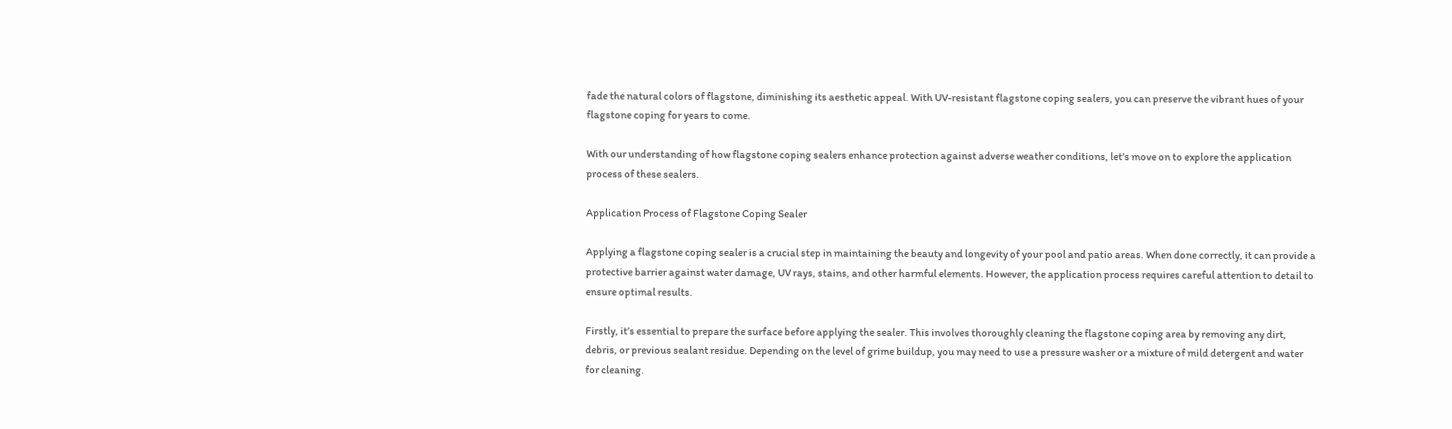fade the natural colors of flagstone, diminishing its aesthetic appeal. With UV-resistant flagstone coping sealers, you can preserve the vibrant hues of your flagstone coping for years to come.

With our understanding of how flagstone coping sealers enhance protection against adverse weather conditions, let’s move on to explore the application process of these sealers.

Application Process of Flagstone Coping Sealer

Applying a flagstone coping sealer is a crucial step in maintaining the beauty and longevity of your pool and patio areas. When done correctly, it can provide a protective barrier against water damage, UV rays, stains, and other harmful elements. However, the application process requires careful attention to detail to ensure optimal results.

Firstly, it’s essential to prepare the surface before applying the sealer. This involves thoroughly cleaning the flagstone coping area by removing any dirt, debris, or previous sealant residue. Depending on the level of grime buildup, you may need to use a pressure washer or a mixture of mild detergent and water for cleaning.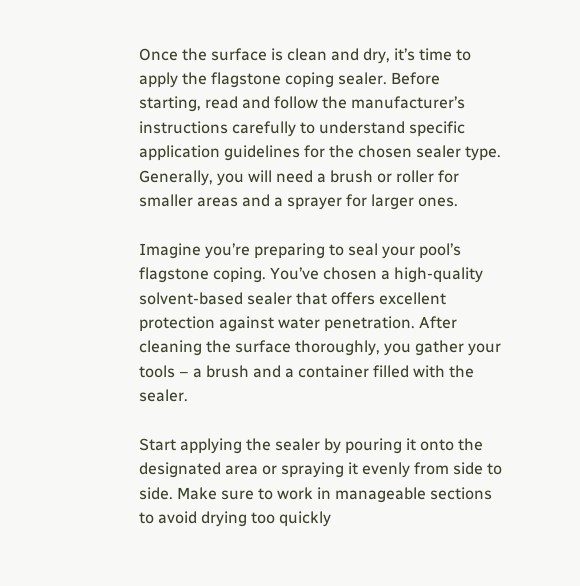Once the surface is clean and dry, it’s time to apply the flagstone coping sealer. Before starting, read and follow the manufacturer’s instructions carefully to understand specific application guidelines for the chosen sealer type. Generally, you will need a brush or roller for smaller areas and a sprayer for larger ones.

Imagine you’re preparing to seal your pool’s flagstone coping. You’ve chosen a high-quality solvent-based sealer that offers excellent protection against water penetration. After cleaning the surface thoroughly, you gather your tools – a brush and a container filled with the sealer.

Start applying the sealer by pouring it onto the designated area or spraying it evenly from side to side. Make sure to work in manageable sections to avoid drying too quickly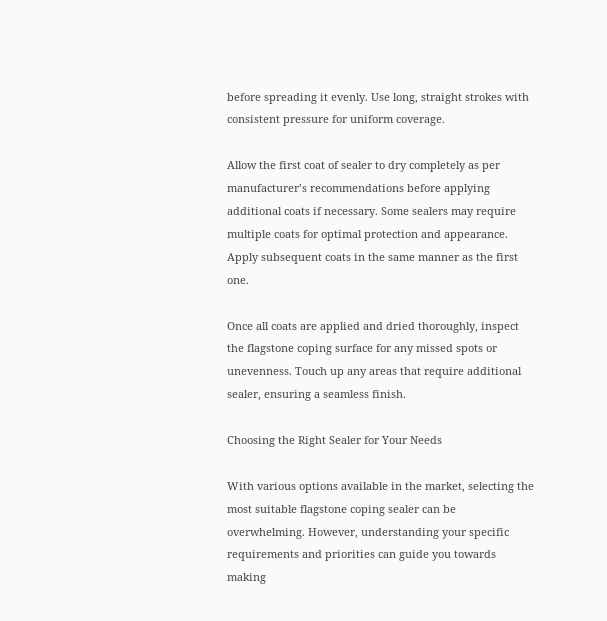before spreading it evenly. Use long, straight strokes with consistent pressure for uniform coverage.

Allow the first coat of sealer to dry completely as per manufacturer’s recommendations before applying additional coats if necessary. Some sealers may require multiple coats for optimal protection and appearance. Apply subsequent coats in the same manner as the first one.

Once all coats are applied and dried thoroughly, inspect the flagstone coping surface for any missed spots or unevenness. Touch up any areas that require additional sealer, ensuring a seamless finish.

Choosing the Right Sealer for Your Needs

With various options available in the market, selecting the most suitable flagstone coping sealer can be overwhelming. However, understanding your specific requirements and priorities can guide you towards making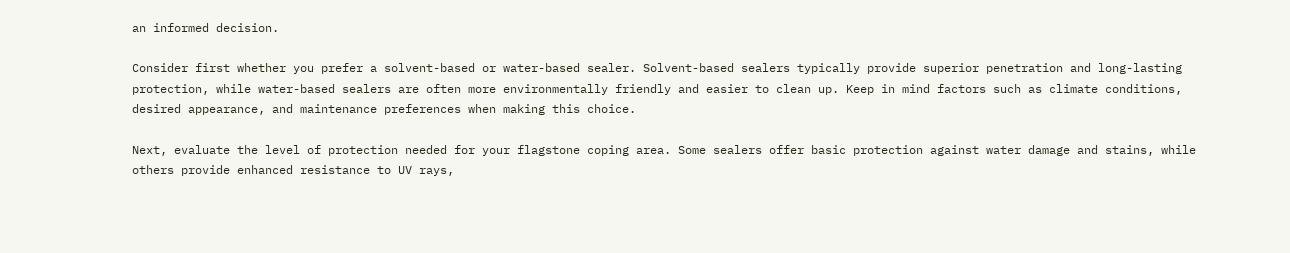an informed decision.

Consider first whether you prefer a solvent-based or water-based sealer. Solvent-based sealers typically provide superior penetration and long-lasting protection, while water-based sealers are often more environmentally friendly and easier to clean up. Keep in mind factors such as climate conditions, desired appearance, and maintenance preferences when making this choice.

Next, evaluate the level of protection needed for your flagstone coping area. Some sealers offer basic protection against water damage and stains, while others provide enhanced resistance to UV rays,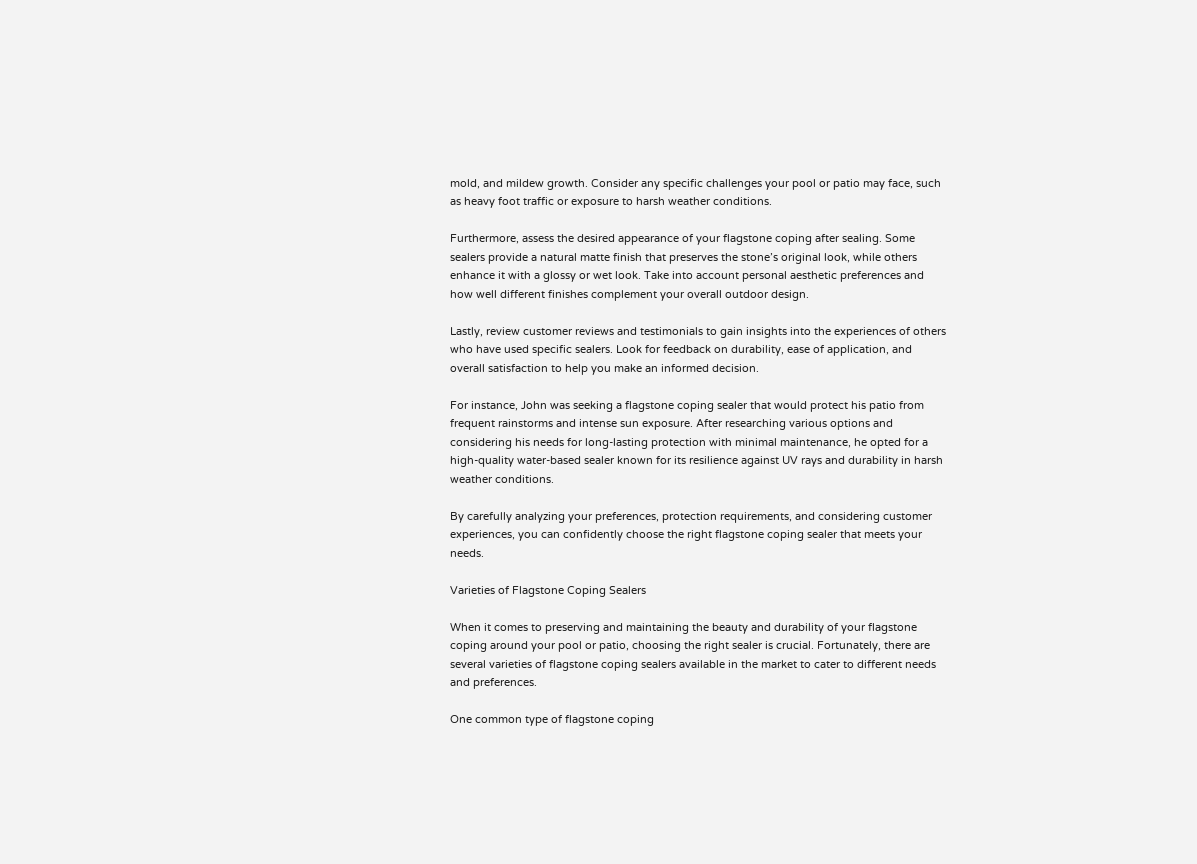mold, and mildew growth. Consider any specific challenges your pool or patio may face, such as heavy foot traffic or exposure to harsh weather conditions.

Furthermore, assess the desired appearance of your flagstone coping after sealing. Some sealers provide a natural matte finish that preserves the stone’s original look, while others enhance it with a glossy or wet look. Take into account personal aesthetic preferences and how well different finishes complement your overall outdoor design.

Lastly, review customer reviews and testimonials to gain insights into the experiences of others who have used specific sealers. Look for feedback on durability, ease of application, and overall satisfaction to help you make an informed decision.

For instance, John was seeking a flagstone coping sealer that would protect his patio from frequent rainstorms and intense sun exposure. After researching various options and considering his needs for long-lasting protection with minimal maintenance, he opted for a high-quality water-based sealer known for its resilience against UV rays and durability in harsh weather conditions.

By carefully analyzing your preferences, protection requirements, and considering customer experiences, you can confidently choose the right flagstone coping sealer that meets your needs.

Varieties of Flagstone Coping Sealers

When it comes to preserving and maintaining the beauty and durability of your flagstone coping around your pool or patio, choosing the right sealer is crucial. Fortunately, there are several varieties of flagstone coping sealers available in the market to cater to different needs and preferences.

One common type of flagstone coping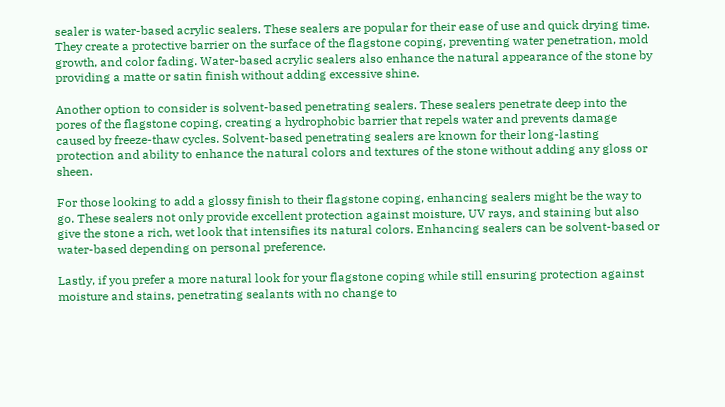sealer is water-based acrylic sealers. These sealers are popular for their ease of use and quick drying time. They create a protective barrier on the surface of the flagstone coping, preventing water penetration, mold growth, and color fading. Water-based acrylic sealers also enhance the natural appearance of the stone by providing a matte or satin finish without adding excessive shine.

Another option to consider is solvent-based penetrating sealers. These sealers penetrate deep into the pores of the flagstone coping, creating a hydrophobic barrier that repels water and prevents damage caused by freeze-thaw cycles. Solvent-based penetrating sealers are known for their long-lasting protection and ability to enhance the natural colors and textures of the stone without adding any gloss or sheen.

For those looking to add a glossy finish to their flagstone coping, enhancing sealers might be the way to go. These sealers not only provide excellent protection against moisture, UV rays, and staining but also give the stone a rich, wet look that intensifies its natural colors. Enhancing sealers can be solvent-based or water-based depending on personal preference.

Lastly, if you prefer a more natural look for your flagstone coping while still ensuring protection against moisture and stains, penetrating sealants with no change to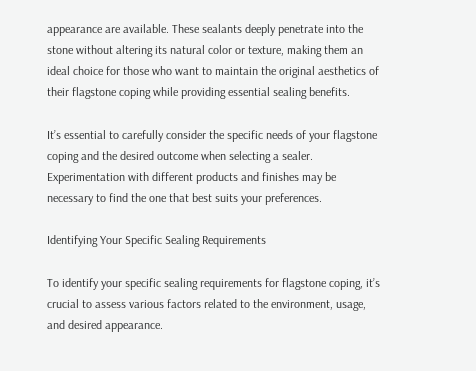appearance are available. These sealants deeply penetrate into the stone without altering its natural color or texture, making them an ideal choice for those who want to maintain the original aesthetics of their flagstone coping while providing essential sealing benefits.

It’s essential to carefully consider the specific needs of your flagstone coping and the desired outcome when selecting a sealer. Experimentation with different products and finishes may be necessary to find the one that best suits your preferences.

Identifying Your Specific Sealing Requirements

To identify your specific sealing requirements for flagstone coping, it’s crucial to assess various factors related to the environment, usage, and desired appearance.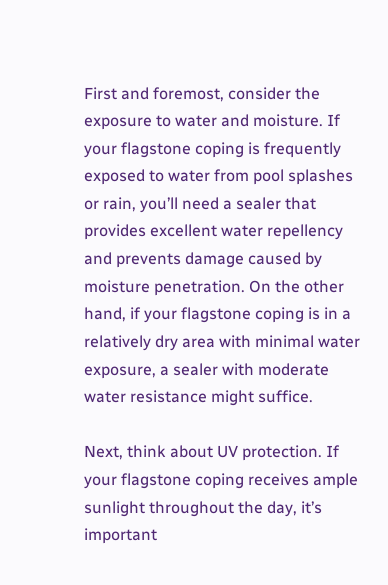First and foremost, consider the exposure to water and moisture. If your flagstone coping is frequently exposed to water from pool splashes or rain, you’ll need a sealer that provides excellent water repellency and prevents damage caused by moisture penetration. On the other hand, if your flagstone coping is in a relatively dry area with minimal water exposure, a sealer with moderate water resistance might suffice.

Next, think about UV protection. If your flagstone coping receives ample sunlight throughout the day, it’s important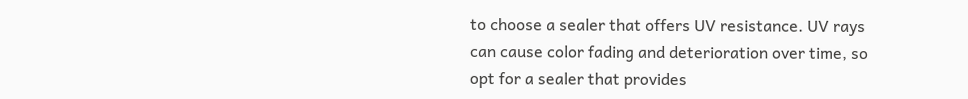to choose a sealer that offers UV resistance. UV rays can cause color fading and deterioration over time, so opt for a sealer that provides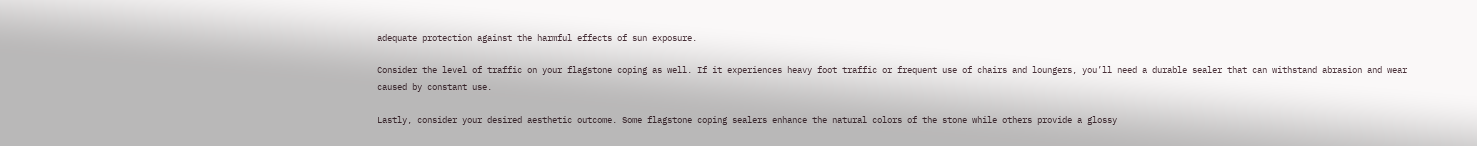adequate protection against the harmful effects of sun exposure.

Consider the level of traffic on your flagstone coping as well. If it experiences heavy foot traffic or frequent use of chairs and loungers, you’ll need a durable sealer that can withstand abrasion and wear caused by constant use.

Lastly, consider your desired aesthetic outcome. Some flagstone coping sealers enhance the natural colors of the stone while others provide a glossy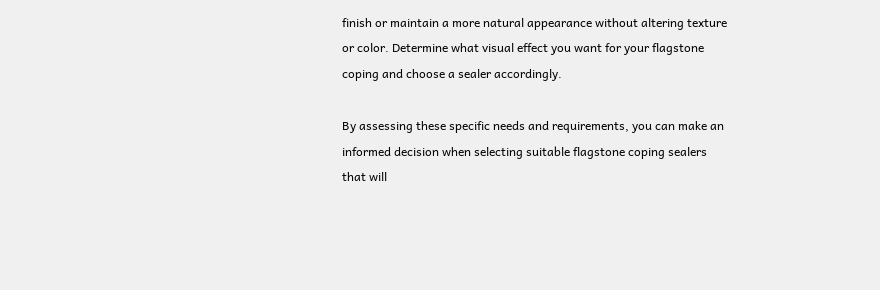finish or maintain a more natural appearance without altering texture or color. Determine what visual effect you want for your flagstone coping and choose a sealer accordingly.

By assessing these specific needs and requirements, you can make an informed decision when selecting suitable flagstone coping sealers that will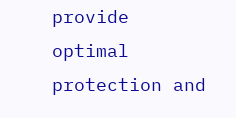provide optimal protection and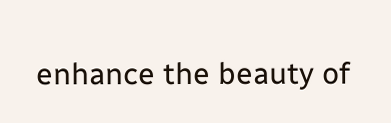enhance the beauty of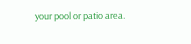your pool or patio area.